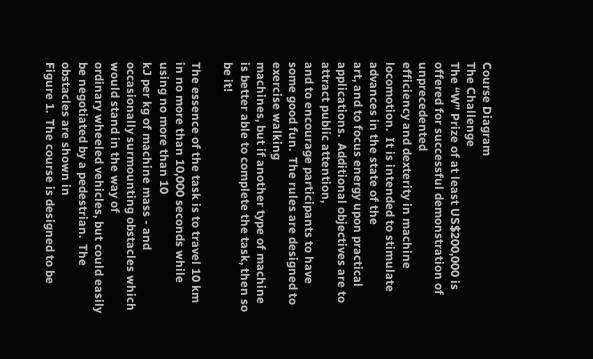Course Diagram
The Challenge
The “W” Prize of at least US$200,000 is offered for successful demonstration of unprecedented
efficiency and dexterity in machine locomotion.  It is intended to stimulate advances in the state of the
art, and to focus energy upon practical applications.  Additional objectives are to attract public attention,
and to encourage participants to have some good fun.  The rules are designed to exercise walking
machines, but if another type of machine is better able to complete the task, then so be it!

The essence of the task is to travel 10 km in no more than 10,000 seconds while using no more than 10
kJ per kg of machine mass - and occasionally surmounting obstacles which would stand in the way of
ordinary wheeled vehicles, but could easily be negotiated by a pedestrian.  The obstacles are shown in
Figure 1.  The course is designed to be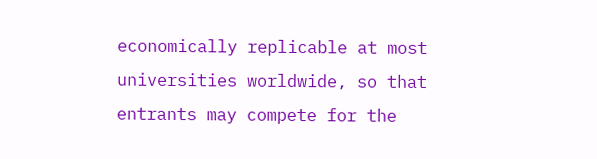economically replicable at most universities worldwide, so that
entrants may compete for the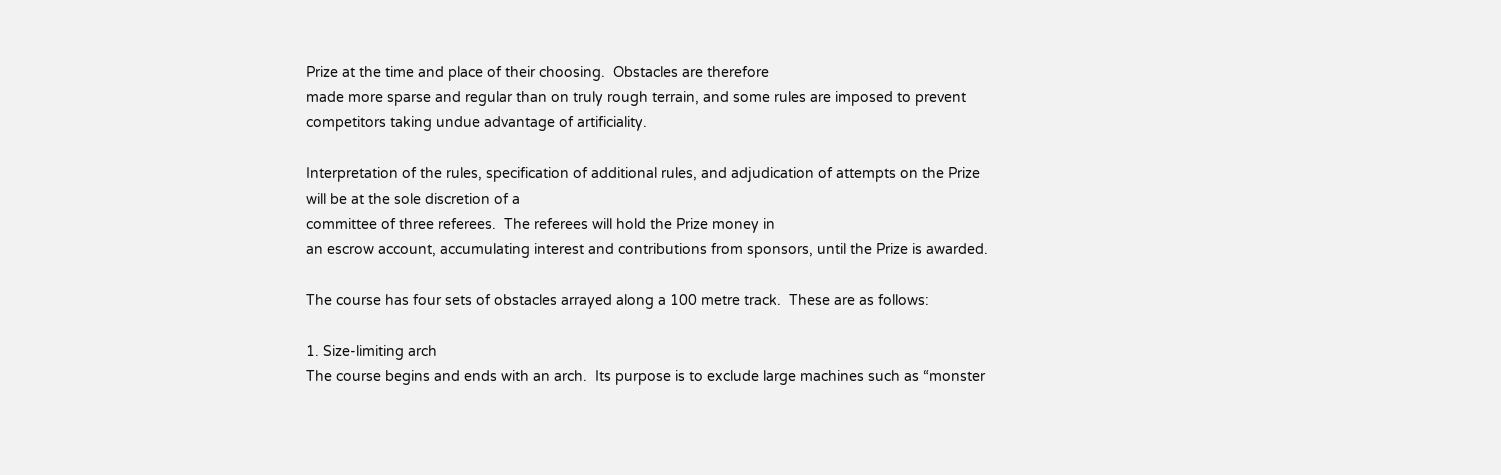Prize at the time and place of their choosing.  Obstacles are therefore
made more sparse and regular than on truly rough terrain, and some rules are imposed to prevent
competitors taking undue advantage of artificiality.

Interpretation of the rules, specification of additional rules, and adjudication of attempts on the Prize
will be at the sole discretion of a
committee of three referees.  The referees will hold the Prize money in
an escrow account, accumulating interest and contributions from sponsors, until the Prize is awarded.

The course has four sets of obstacles arrayed along a 100 metre track.  These are as follows:

1. Size-limiting arch
The course begins and ends with an arch.  Its purpose is to exclude large machines such as “monster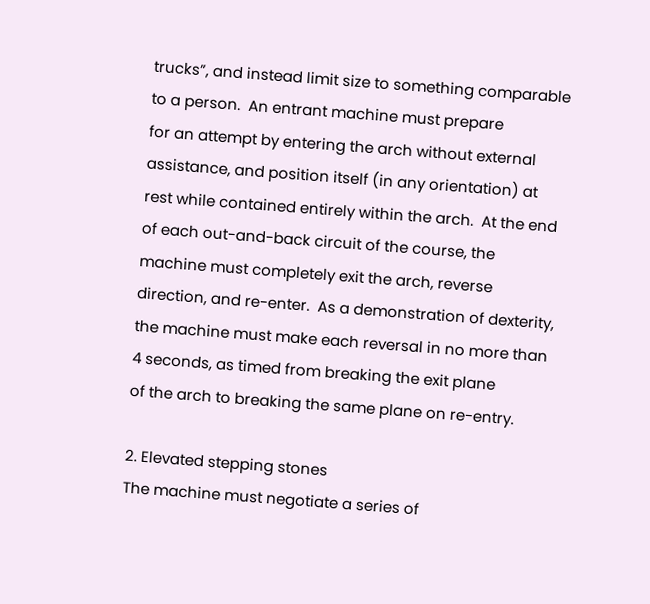trucks”, and instead limit size to something comparable to a person.  An entrant machine must prepare
for an attempt by entering the arch without external assistance, and position itself (in any orientation) at
rest while contained entirely within the arch.  At the end of each out-and-back circuit of the course, the
machine must completely exit the arch, reverse direction, and re-enter.  As a demonstration of dexterity,
the machine must make each reversal in no more than 4 seconds, as timed from breaking the exit plane
of the arch to breaking the same plane on re-entry.

2. Elevated stepping stones
The machine must negotiate a series of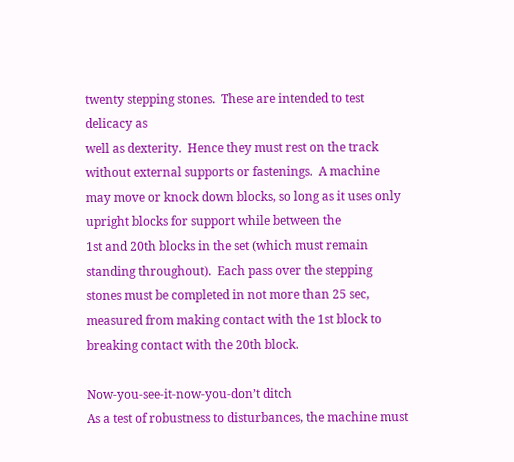twenty stepping stones.  These are intended to test delicacy as
well as dexterity.  Hence they must rest on the track without external supports or fastenings.  A machine
may move or knock down blocks, so long as it uses only upright blocks for support while between the
1st and 20th blocks in the set (which must remain standing throughout).  Each pass over the stepping
stones must be completed in not more than 25 sec, measured from making contact with the 1st block to
breaking contact with the 20th block.

Now-you-see-it-now-you-don’t ditch
As a test of robustness to disturbances, the machine must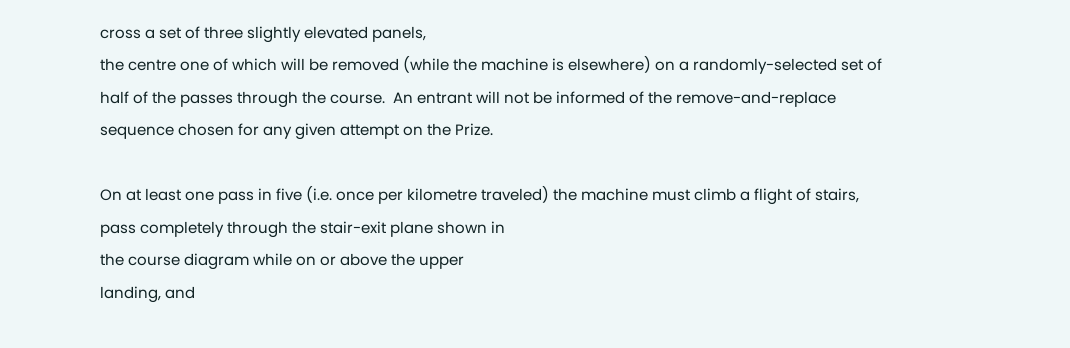cross a set of three slightly elevated panels,
the centre one of which will be removed (while the machine is elsewhere) on a randomly-selected set of
half of the passes through the course.  An entrant will not be informed of the remove-and-replace
sequence chosen for any given attempt on the Prize.

On at least one pass in five (i.e. once per kilometre traveled) the machine must climb a flight of stairs,
pass completely through the stair-exit plane shown in
the course diagram while on or above the upper
landing, and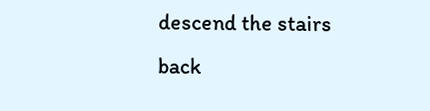descend the stairs back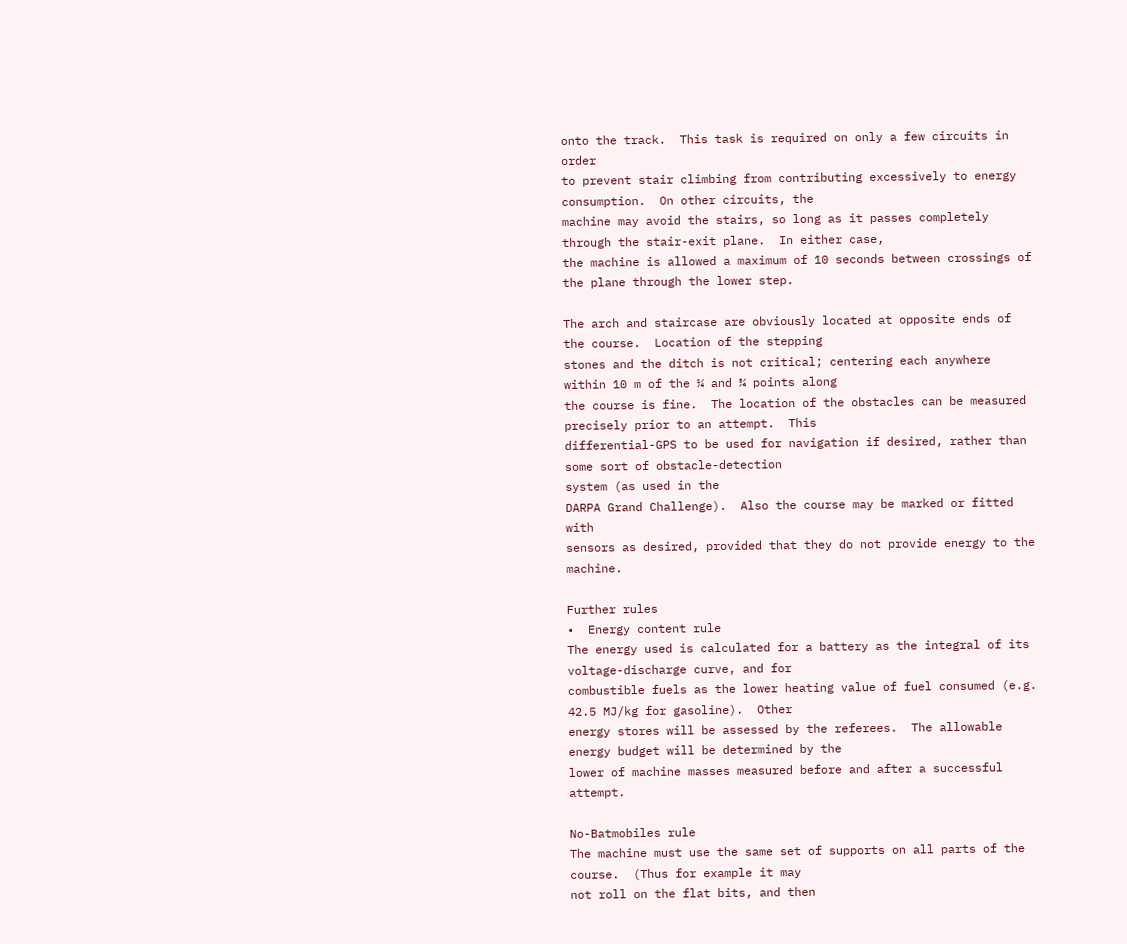onto the track.  This task is required on only a few circuits in order
to prevent stair climbing from contributing excessively to energy consumption.  On other circuits, the
machine may avoid the stairs, so long as it passes completely through the stair-exit plane.  In either case,
the machine is allowed a maximum of 10 seconds between crossings of the plane through the lower step.

The arch and staircase are obviously located at opposite ends of the course.  Location of the stepping
stones and the ditch is not critical; centering each anywhere within 10 m of the ¼ and ¾ points along
the course is fine.  The location of the obstacles can be measured precisely prior to an attempt.  This
differential-GPS to be used for navigation if desired, rather than some sort of obstacle-detection
system (as used in the
DARPA Grand Challenge).  Also the course may be marked or fitted with
sensors as desired, provided that they do not provide energy to the machine.

Further rules
•  Energy content rule
The energy used is calculated for a battery as the integral of its voltage-discharge curve, and for
combustible fuels as the lower heating value of fuel consumed (e.g. 42.5 MJ/kg for gasoline).  Other
energy stores will be assessed by the referees.  The allowable energy budget will be determined by the
lower of machine masses measured before and after a successful attempt.

No-Batmobiles rule
The machine must use the same set of supports on all parts of the course.  (Thus for example it may
not roll on the flat bits, and then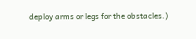deploy arms or legs for the obstacles.)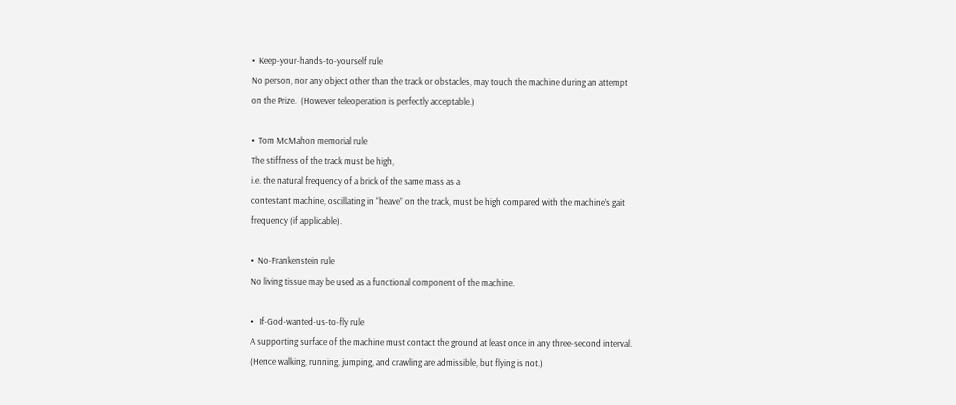•  Keep-your-hands-to-yourself rule
No person, nor any object other than the track or obstacles, may touch the machine during an attempt
on the Prize.  (However teleoperation is perfectly acceptable.)

•  Tom McMahon memorial rule
The stiffness of the track must be high,
i.e. the natural frequency of a brick of the same mass as a
contestant machine, oscillating in “heave” on the track, must be high compared with the machine’s gait
frequency (if applicable).

•  No-Frankenstein rule
No living tissue may be used as a functional component of the machine.

•   If-God-wanted-us-to-fly rule
A supporting surface of the machine must contact the ground at least once in any three-second interval.
(Hence walking, running, jumping, and crawling are admissible, but flying is not.)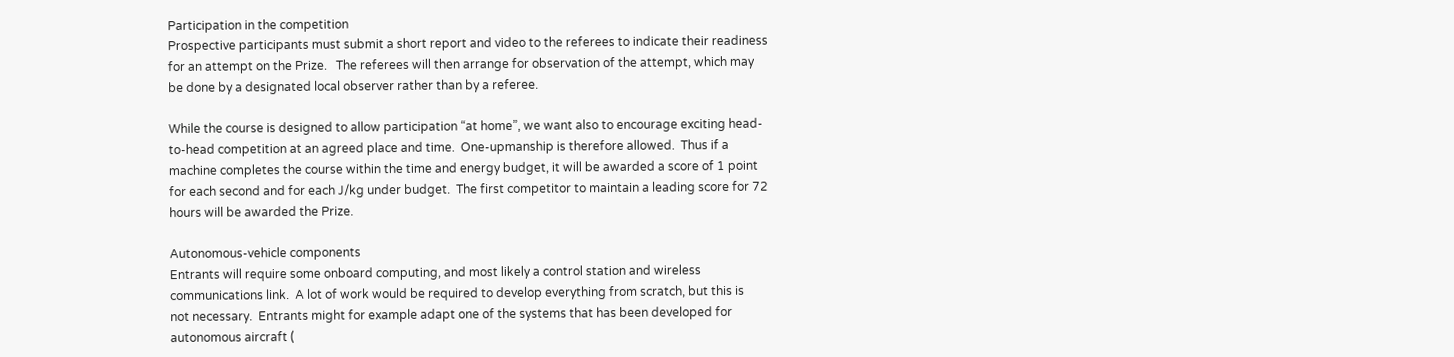Participation in the competition
Prospective participants must submit a short report and video to the referees to indicate their readiness
for an attempt on the Prize.   The referees will then arrange for observation of the attempt, which may
be done by a designated local observer rather than by a referee.

While the course is designed to allow participation “at home”, we want also to encourage exciting head-
to-head competition at an agreed place and time.  One-upmanship is therefore allowed.  Thus if a
machine completes the course within the time and energy budget, it will be awarded a score of 1 point
for each second and for each J/kg under budget.  The first competitor to maintain a leading score for 72
hours will be awarded the Prize.

Autonomous-vehicle components
Entrants will require some onboard computing, and most likely a control station and wireless
communications link.  A lot of work would be required to develop everything from scratch, but this is
not necessary.  Entrants might for example adapt one of the systems that has been developed for
autonomous aircraft (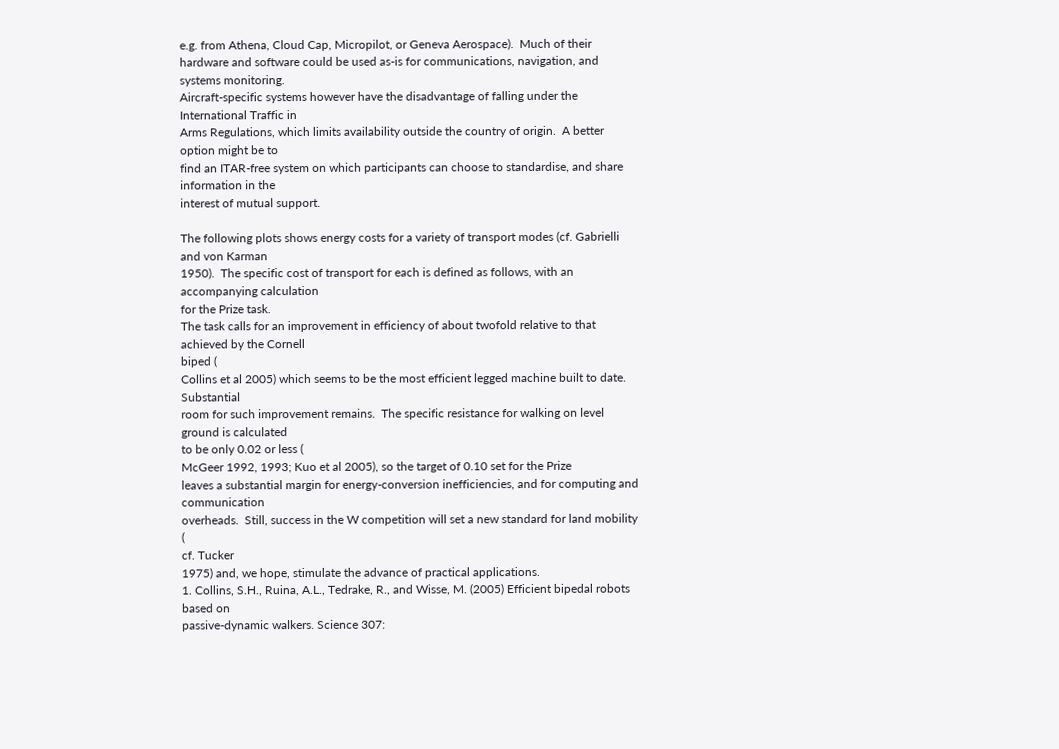e.g. from Athena, Cloud Cap, Micropilot, or Geneva Aerospace).  Much of their
hardware and software could be used as-is for communications, navigation, and systems monitoring.
Aircraft-specific systems however have the disadvantage of falling under the
International Traffic in
Arms Regulations, which limits availability outside the country of origin.  A better option might be to
find an ITAR-free system on which participants can choose to standardise, and share information in the
interest of mutual support.

The following plots shows energy costs for a variety of transport modes (cf. Gabrielli and von Karman
1950).  The specific cost of transport for each is defined as follows, with an accompanying calculation
for the Prize task.
The task calls for an improvement in efficiency of about twofold relative to that achieved by the Cornell
biped (
Collins et al 2005) which seems to be the most efficient legged machine built to date.  Substantial
room for such improvement remains.  The specific resistance for walking on level ground is calculated
to be only 0.02 or less (
McGeer 1992, 1993; Kuo et al 2005), so the target of 0.10 set for the Prize
leaves a substantial margin for energy-conversion inefficiencies, and for computing and communication
overheads.  Still, success in the W competition will set a new standard for land mobility (
cf. Tucker
1975) and, we hope, stimulate the advance of practical applications.
1. Collins, S.H., Ruina, A.L., Tedrake, R., and Wisse, M. (2005) Efficient bipedal robots based on
passive-dynamic walkers. Science 307: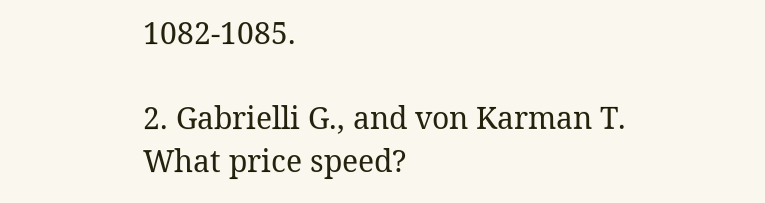1082-1085.

2. Gabrielli G., and von Karman T.
What price speed?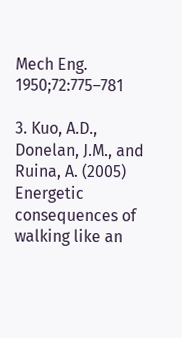Mech Eng. 1950;72:775–781

3. Kuo, A.D., Donelan, J.M., and Ruina, A. (2005)
Energetic consequences of walking like an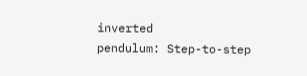inverted
pendulum: Step-to-step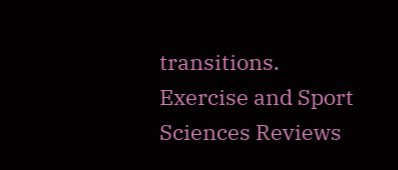transitions. Exercise and Sport Sciences Reviews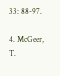33: 88-97.

4. McGeer, T.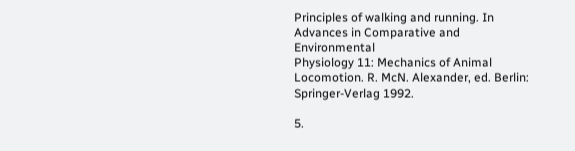Principles of walking and running. In Advances in Comparative and Environmental
Physiology 11: Mechanics of Animal Locomotion. R. McN. Alexander, ed. Berlin: Springer-Verlag 1992.

5.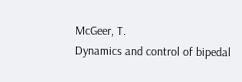McGeer, T.
Dynamics and control of bipedal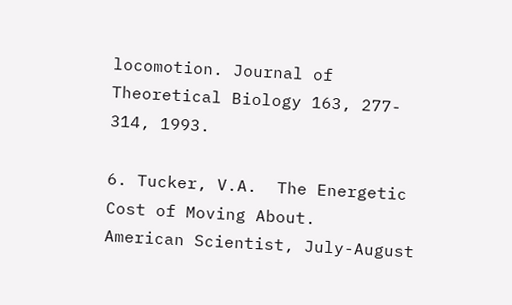locomotion. Journal of Theoretical Biology 163, 277-
314, 1993.

6. Tucker, V.A.  The Energetic Cost of Moving About.
American Scientist, July-August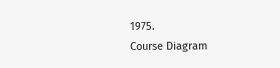1975.
Course Diagram